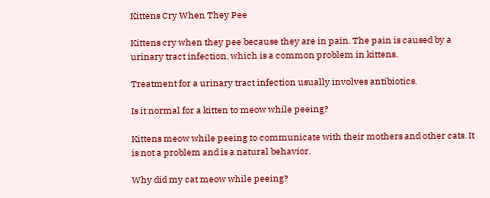Kittens Cry When They Pee

Kittens cry when they pee because they are in pain. The pain is caused by a urinary tract infection, which is a common problem in kittens.

Treatment for a urinary tract infection usually involves antibiotics.

Is it normal for a kitten to meow while peeing?

Kittens meow while peeing to communicate with their mothers and other cats. It is not a problem and is a natural behavior.

Why did my cat meow while peeing?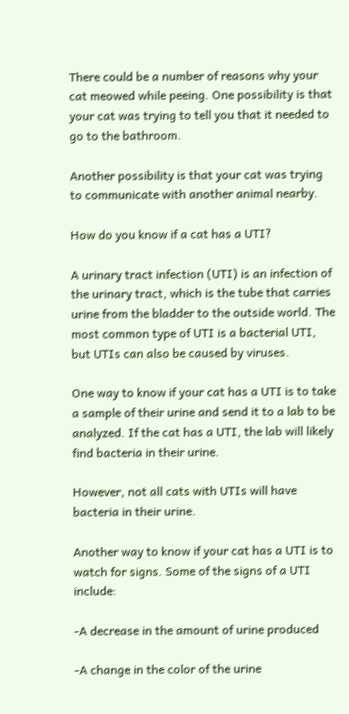There could be a number of reasons why your cat meowed while peeing. One possibility is that your cat was trying to tell you that it needed to go to the bathroom.

Another possibility is that your cat was trying to communicate with another animal nearby.

How do you know if a cat has a UTI?

A urinary tract infection (UTI) is an infection of the urinary tract, which is the tube that carries urine from the bladder to the outside world. The most common type of UTI is a bacterial UTI, but UTIs can also be caused by viruses.

One way to know if your cat has a UTI is to take a sample of their urine and send it to a lab to be analyzed. If the cat has a UTI, the lab will likely find bacteria in their urine.

However, not all cats with UTIs will have bacteria in their urine.

Another way to know if your cat has a UTI is to watch for signs. Some of the signs of a UTI include:

-A decrease in the amount of urine produced

-A change in the color of the urine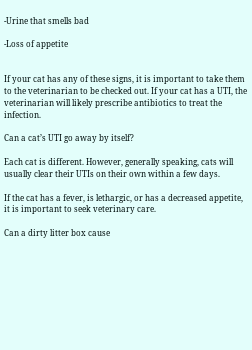-Urine that smells bad

-Loss of appetite


If your cat has any of these signs, it is important to take them to the veterinarian to be checked out. If your cat has a UTI, the veterinarian will likely prescribe antibiotics to treat the infection.

Can a cat’s UTI go away by itself?

Each cat is different. However, generally speaking, cats will usually clear their UTIs on their own within a few days.

If the cat has a fever, is lethargic, or has a decreased appetite, it is important to seek veterinary care.

Can a dirty litter box cause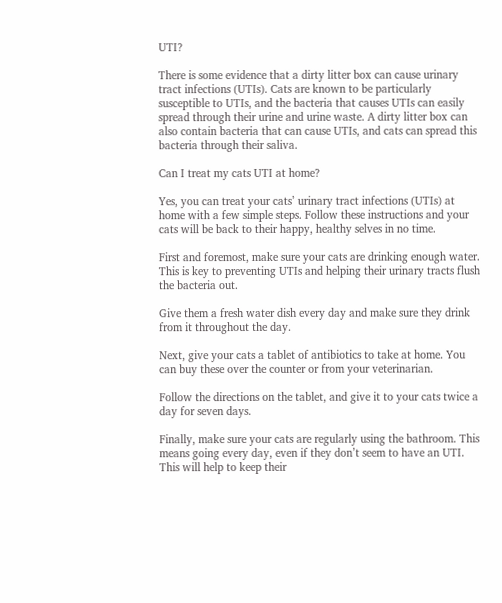UTI?

There is some evidence that a dirty litter box can cause urinary tract infections (UTIs). Cats are known to be particularly susceptible to UTIs, and the bacteria that causes UTIs can easily spread through their urine and urine waste. A dirty litter box can also contain bacteria that can cause UTIs, and cats can spread this bacteria through their saliva.

Can I treat my cats UTI at home?

Yes, you can treat your cats’ urinary tract infections (UTIs) at home with a few simple steps. Follow these instructions and your cats will be back to their happy, healthy selves in no time.

First and foremost, make sure your cats are drinking enough water. This is key to preventing UTIs and helping their urinary tracts flush the bacteria out.

Give them a fresh water dish every day and make sure they drink from it throughout the day.

Next, give your cats a tablet of antibiotics to take at home. You can buy these over the counter or from your veterinarian.

Follow the directions on the tablet, and give it to your cats twice a day for seven days.

Finally, make sure your cats are regularly using the bathroom. This means going every day, even if they don’t seem to have an UTI. This will help to keep their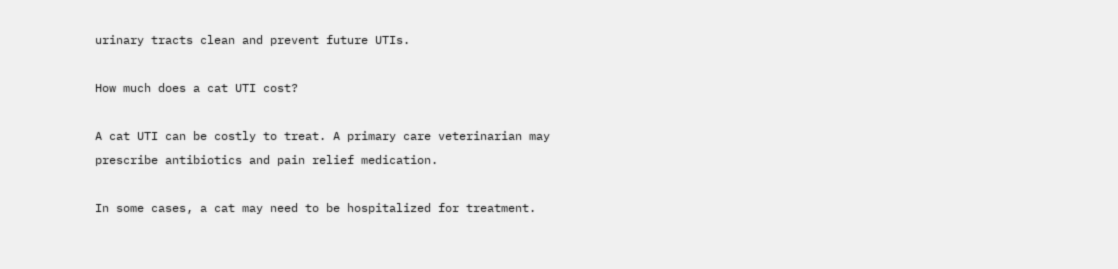urinary tracts clean and prevent future UTIs.

How much does a cat UTI cost?

A cat UTI can be costly to treat. A primary care veterinarian may prescribe antibiotics and pain relief medication.

In some cases, a cat may need to be hospitalized for treatment.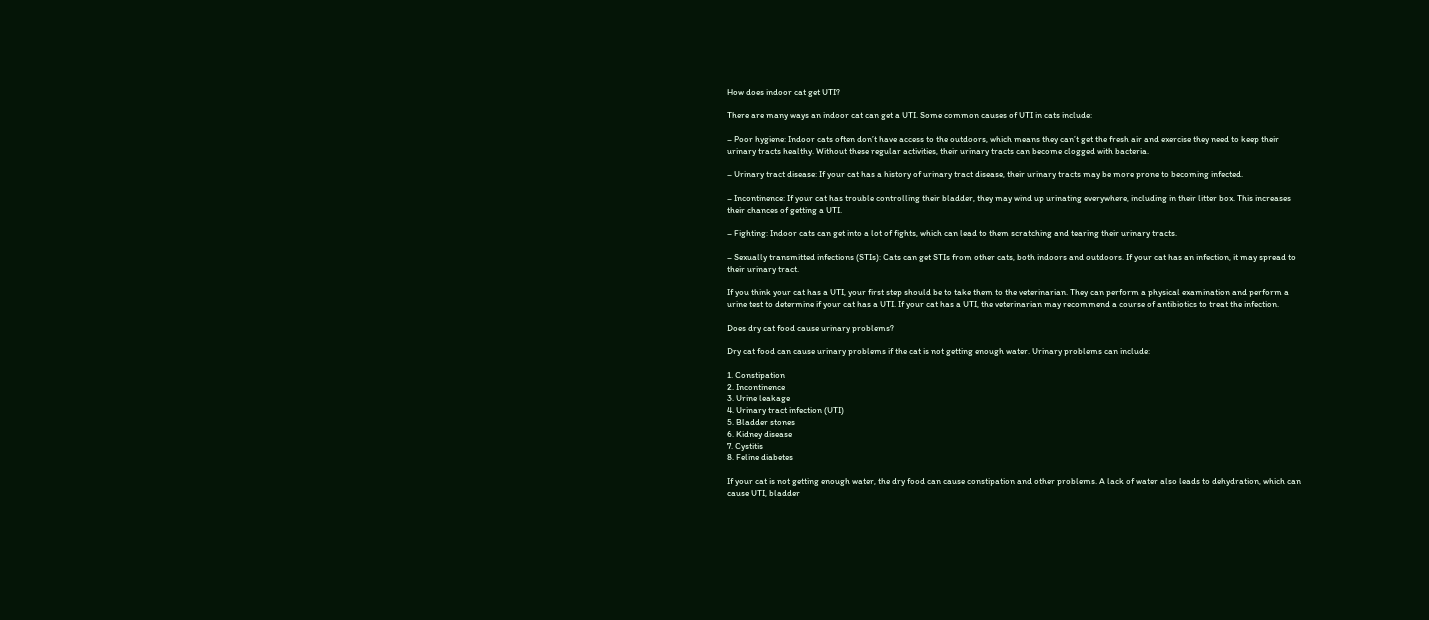How does indoor cat get UTI?

There are many ways an indoor cat can get a UTI. Some common causes of UTI in cats include:

– Poor hygiene: Indoor cats often don’t have access to the outdoors, which means they can’t get the fresh air and exercise they need to keep their urinary tracts healthy. Without these regular activities, their urinary tracts can become clogged with bacteria.

– Urinary tract disease: If your cat has a history of urinary tract disease, their urinary tracts may be more prone to becoming infected.

– Incontinence: If your cat has trouble controlling their bladder, they may wind up urinating everywhere, including in their litter box. This increases their chances of getting a UTI.

– Fighting: Indoor cats can get into a lot of fights, which can lead to them scratching and tearing their urinary tracts.

– Sexually transmitted infections (STIs): Cats can get STIs from other cats, both indoors and outdoors. If your cat has an infection, it may spread to their urinary tract.

If you think your cat has a UTI, your first step should be to take them to the veterinarian. They can perform a physical examination and perform a urine test to determine if your cat has a UTI. If your cat has a UTI, the veterinarian may recommend a course of antibiotics to treat the infection.

Does dry cat food cause urinary problems?

Dry cat food can cause urinary problems if the cat is not getting enough water. Urinary problems can include:

1. Constipation
2. Incontinence
3. Urine leakage
4. Urinary tract infection (UTI)
5. Bladder stones
6. Kidney disease
7. Cystitis
8. Feline diabetes

If your cat is not getting enough water, the dry food can cause constipation and other problems. A lack of water also leads to dehydration, which can cause UTI, bladder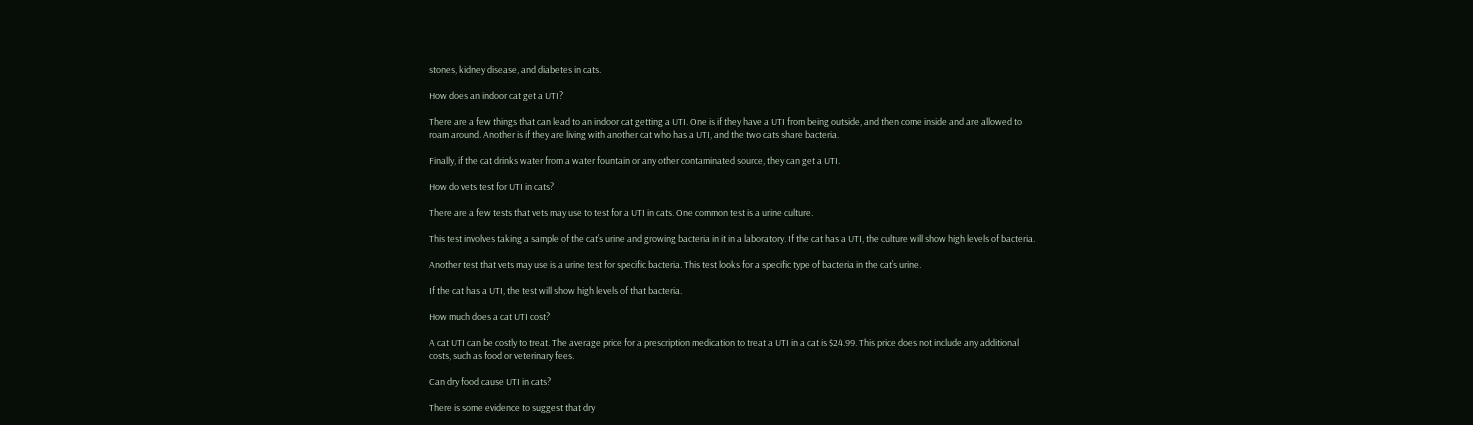stones, kidney disease, and diabetes in cats.

How does an indoor cat get a UTI?

There are a few things that can lead to an indoor cat getting a UTI. One is if they have a UTI from being outside, and then come inside and are allowed to roam around. Another is if they are living with another cat who has a UTI, and the two cats share bacteria.

Finally, if the cat drinks water from a water fountain or any other contaminated source, they can get a UTI.

How do vets test for UTI in cats?

There are a few tests that vets may use to test for a UTI in cats. One common test is a urine culture.

This test involves taking a sample of the cat’s urine and growing bacteria in it in a laboratory. If the cat has a UTI, the culture will show high levels of bacteria.

Another test that vets may use is a urine test for specific bacteria. This test looks for a specific type of bacteria in the cat’s urine.

If the cat has a UTI, the test will show high levels of that bacteria.

How much does a cat UTI cost?

A cat UTI can be costly to treat. The average price for a prescription medication to treat a UTI in a cat is $24.99. This price does not include any additional costs, such as food or veterinary fees.

Can dry food cause UTI in cats?

There is some evidence to suggest that dry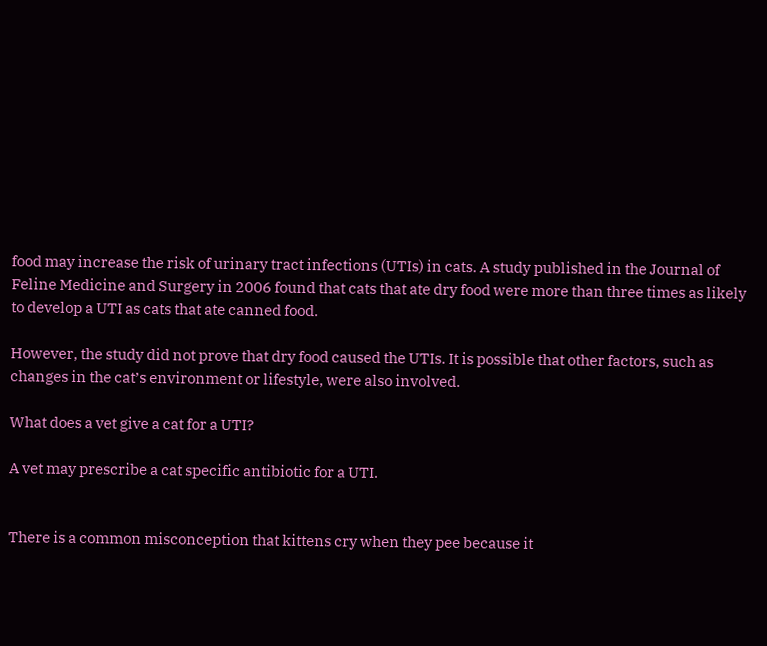food may increase the risk of urinary tract infections (UTIs) in cats. A study published in the Journal of Feline Medicine and Surgery in 2006 found that cats that ate dry food were more than three times as likely to develop a UTI as cats that ate canned food.

However, the study did not prove that dry food caused the UTIs. It is possible that other factors, such as changes in the cat’s environment or lifestyle, were also involved.

What does a vet give a cat for a UTI?

A vet may prescribe a cat specific antibiotic for a UTI.


There is a common misconception that kittens cry when they pee because it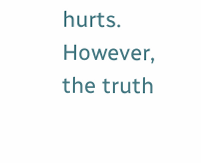hurts. However, the truth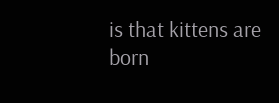is that kittens are born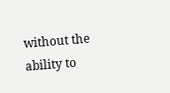without the ability to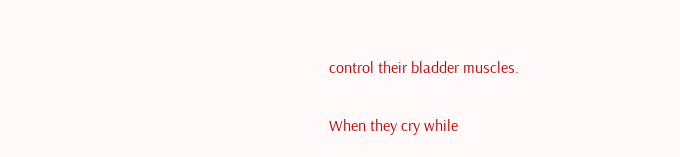control their bladder muscles.

When they cry while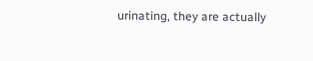urinating, they are actually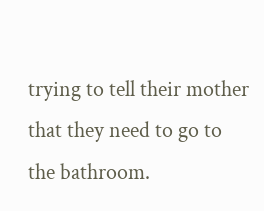trying to tell their mother that they need to go to the bathroom.